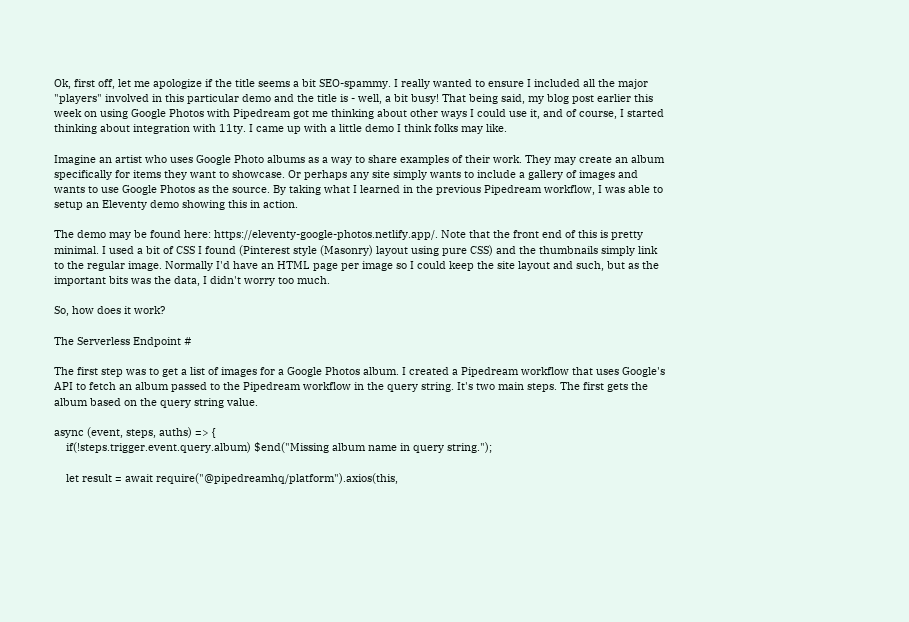Ok, first off, let me apologize if the title seems a bit SEO-spammy. I really wanted to ensure I included all the major "players" involved in this particular demo and the title is - well, a bit busy! That being said, my blog post earlier this week on using Google Photos with Pipedream got me thinking about other ways I could use it, and of course, I started thinking about integration with 11ty. I came up with a little demo I think folks may like.

Imagine an artist who uses Google Photo albums as a way to share examples of their work. They may create an album specifically for items they want to showcase. Or perhaps any site simply wants to include a gallery of images and wants to use Google Photos as the source. By taking what I learned in the previous Pipedream workflow, I was able to setup an Eleventy demo showing this in action.

The demo may be found here: https://eleventy-google-photos.netlify.app/. Note that the front end of this is pretty minimal. I used a bit of CSS I found (Pinterest style (Masonry) layout using pure CSS) and the thumbnails simply link to the regular image. Normally I'd have an HTML page per image so I could keep the site layout and such, but as the important bits was the data, I didn't worry too much.

So, how does it work?

The Serverless Endpoint #

The first step was to get a list of images for a Google Photos album. I created a Pipedream workflow that uses Google's API to fetch an album passed to the Pipedream workflow in the query string. It's two main steps. The first gets the album based on the query string value.

async (event, steps, auths) => {
    if(!steps.trigger.event.query.album) $end("Missing album name in query string.");

    let result = await require("@pipedreamhq/platform").axios(this,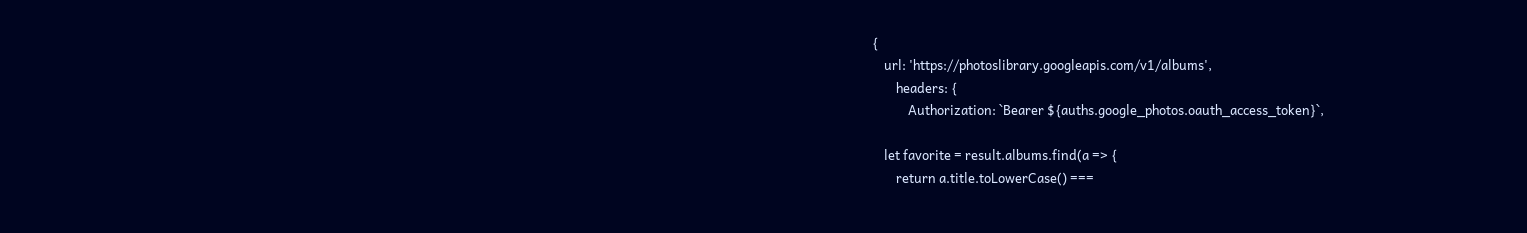{
    url: 'https://photoslibrary.googleapis.com/v1/albums',
        headers: {
            Authorization: `Bearer ${auths.google_photos.oauth_access_token}`,

    let favorite = result.albums.find(a => {
        return a.title.toLowerCase() ===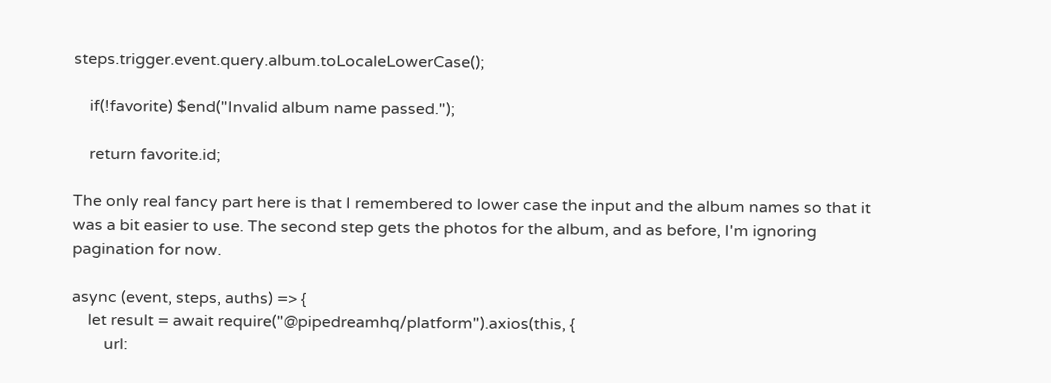steps.trigger.event.query.album.toLocaleLowerCase();

    if(!favorite) $end("Invalid album name passed.");

    return favorite.id;

The only real fancy part here is that I remembered to lower case the input and the album names so that it was a bit easier to use. The second step gets the photos for the album, and as before, I'm ignoring pagination for now.

async (event, steps, auths) => {
    let result = await require("@pipedreamhq/platform").axios(this, {
        url: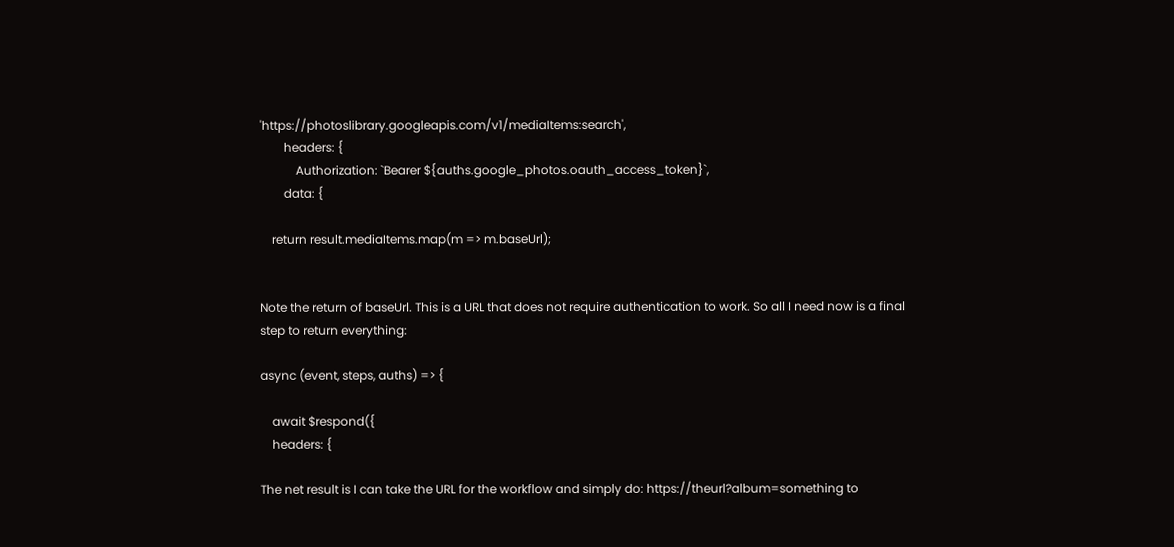'https://photoslibrary.googleapis.com/v1/mediaItems:search',
        headers: {
            Authorization: `Bearer ${auths.google_photos.oauth_access_token}`,
        data: {

    return result.mediaItems.map(m => m.baseUrl);


Note the return of baseUrl. This is a URL that does not require authentication to work. So all I need now is a final step to return everything:

async (event, steps, auths) => {

    await $respond({
    headers: {

The net result is I can take the URL for the workflow and simply do: https://theurl?album=something to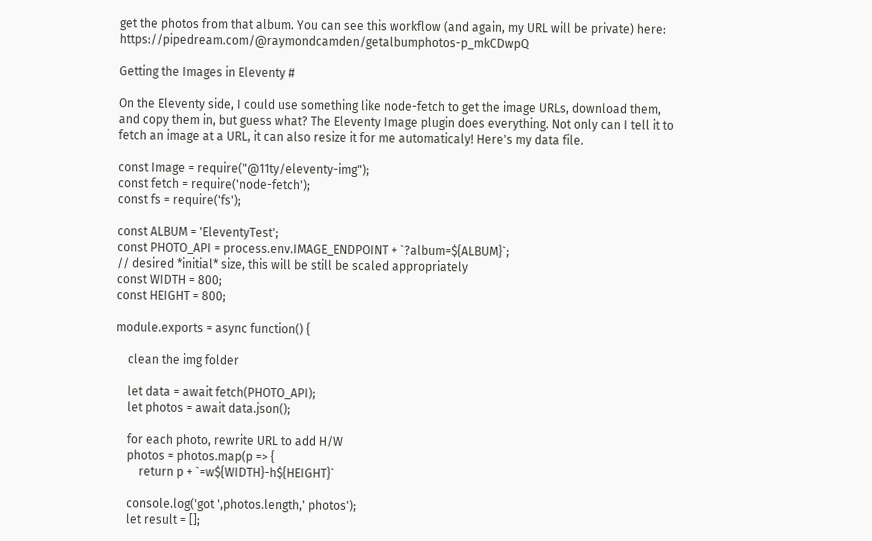get the photos from that album. You can see this workflow (and again, my URL will be private) here: https://pipedream.com/@raymondcamden/getalbumphotos-p_mkCDwpQ

Getting the Images in Eleventy #

On the Eleventy side, I could use something like node-fetch to get the image URLs, download them, and copy them in, but guess what? The Eleventy Image plugin does everything. Not only can I tell it to fetch an image at a URL, it can also resize it for me automaticaly! Here's my data file.

const Image = require("@11ty/eleventy-img");
const fetch = require('node-fetch');
const fs = require('fs');

const ALBUM = 'EleventyTest';
const PHOTO_API = process.env.IMAGE_ENDPOINT + `?album=${ALBUM}`;
// desired *initial* size, this will be still be scaled appropriately
const WIDTH = 800;
const HEIGHT = 800;

module.exports = async function() {

    clean the img folder

    let data = await fetch(PHOTO_API);
    let photos = await data.json();

    for each photo, rewrite URL to add H/W
    photos = photos.map(p => {
        return p + `=w${WIDTH}-h${HEIGHT}`

    console.log('got ',photos.length,' photos');
    let result = [];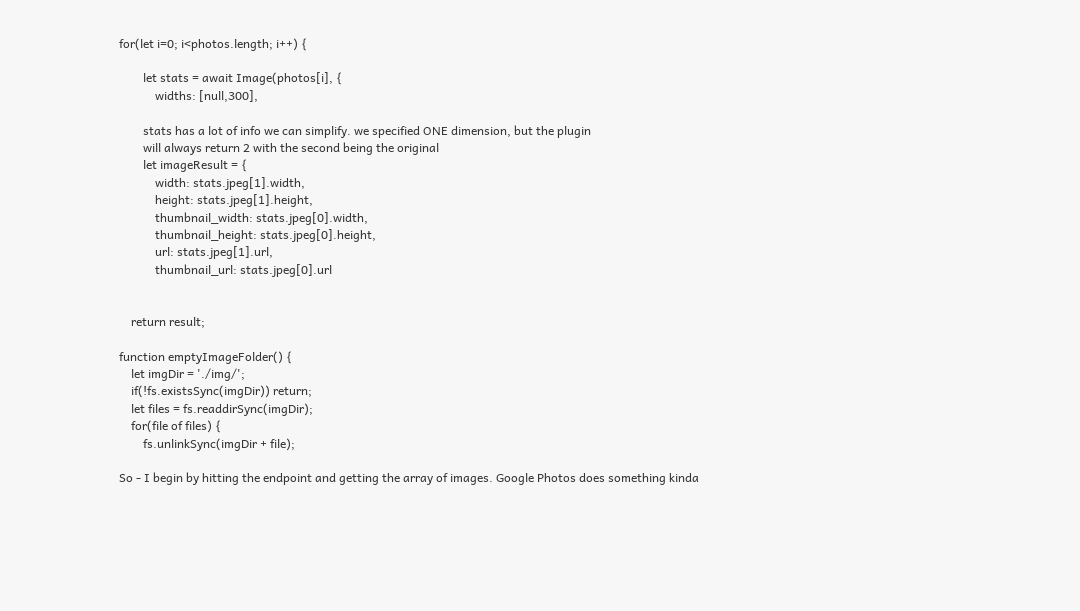for(let i=0; i<photos.length; i++) {

        let stats = await Image(photos[i], {
            widths: [null,300],

        stats has a lot of info we can simplify. we specified ONE dimension, but the plugin
        will always return 2 with the second being the original
        let imageResult = {
            width: stats.jpeg[1].width,
            height: stats.jpeg[1].height,
            thumbnail_width: stats.jpeg[0].width,
            thumbnail_height: stats.jpeg[0].height,
            url: stats.jpeg[1].url,
            thumbnail_url: stats.jpeg[0].url


    return result;

function emptyImageFolder() {
    let imgDir = './img/';
    if(!fs.existsSync(imgDir)) return;
    let files = fs.readdirSync(imgDir);
    for(file of files) {
        fs.unlinkSync(imgDir + file);

So - I begin by hitting the endpoint and getting the array of images. Google Photos does something kinda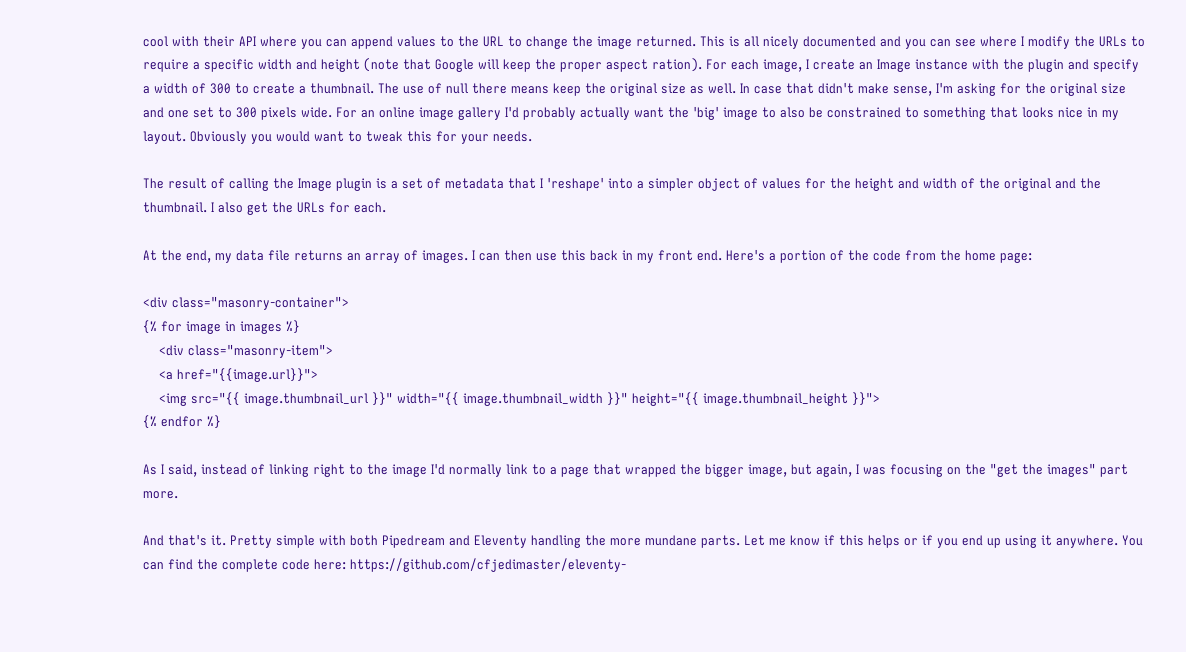cool with their API where you can append values to the URL to change the image returned. This is all nicely documented and you can see where I modify the URLs to require a specific width and height (note that Google will keep the proper aspect ration). For each image, I create an Image instance with the plugin and specify a width of 300 to create a thumbnail. The use of null there means keep the original size as well. In case that didn't make sense, I'm asking for the original size and one set to 300 pixels wide. For an online image gallery I'd probably actually want the 'big' image to also be constrained to something that looks nice in my layout. Obviously you would want to tweak this for your needs.

The result of calling the Image plugin is a set of metadata that I 'reshape' into a simpler object of values for the height and width of the original and the thumbnail. I also get the URLs for each.

At the end, my data file returns an array of images. I can then use this back in my front end. Here's a portion of the code from the home page:

<div class="masonry-container">
{% for image in images %}
    <div class="masonry-item">
    <a href="{{image.url}}">
    <img src="{{ image.thumbnail_url }}" width="{{ image.thumbnail_width }}" height="{{ image.thumbnail_height }}">
{% endfor %}

As I said, instead of linking right to the image I'd normally link to a page that wrapped the bigger image, but again, I was focusing on the "get the images" part more.

And that's it. Pretty simple with both Pipedream and Eleventy handling the more mundane parts. Let me know if this helps or if you end up using it anywhere. You can find the complete code here: https://github.com/cfjedimaster/eleventy-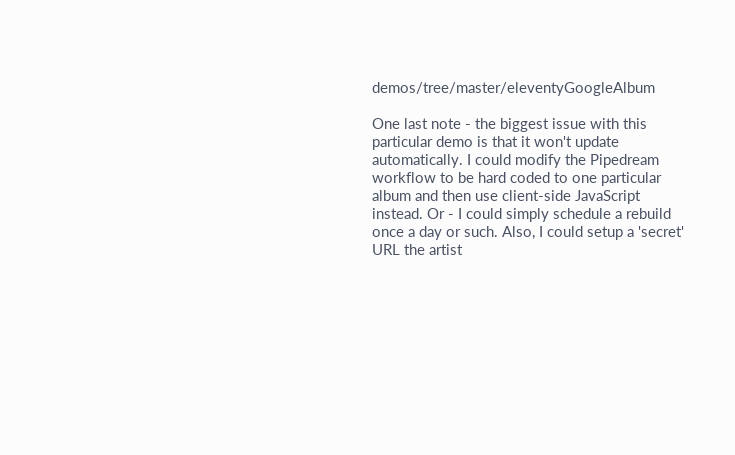demos/tree/master/eleventyGoogleAlbum

One last note - the biggest issue with this particular demo is that it won't update automatically. I could modify the Pipedream workflow to be hard coded to one particular album and then use client-side JavaScript instead. Or - I could simply schedule a rebuild once a day or such. Also, I could setup a 'secret' URL the artist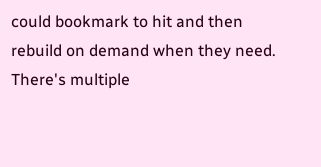could bookmark to hit and then rebuild on demand when they need. There's multiple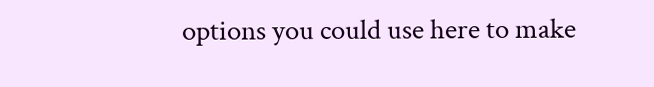options you could use here to make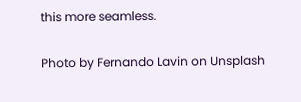this more seamless.

Photo by Fernando Lavin on Unsplash